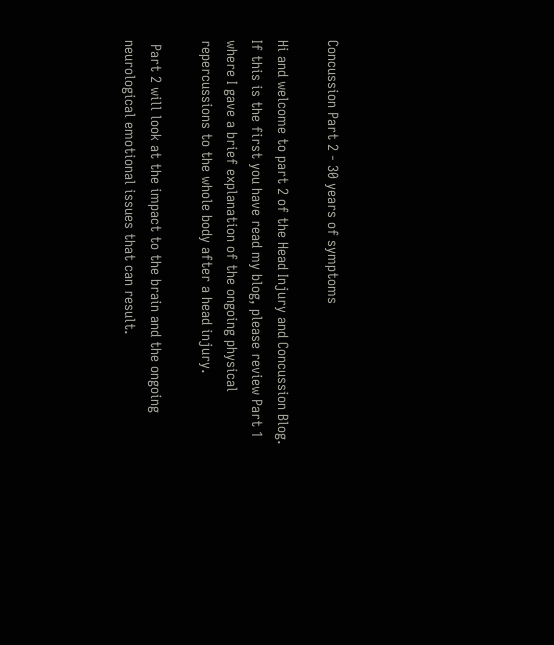Concussion Part 2 - 30 years of symptoms

Hi and welcome to part 2 of the Head Injury and Concussion Blog. If this is the first you have read my blog, please review Part 1 where I gave a brief explanation of the ongoing physical repercussions to the whole body after a head injury.

 Part 2 will look at the impact to the brain and the ongoing neurological emotional issues that can result.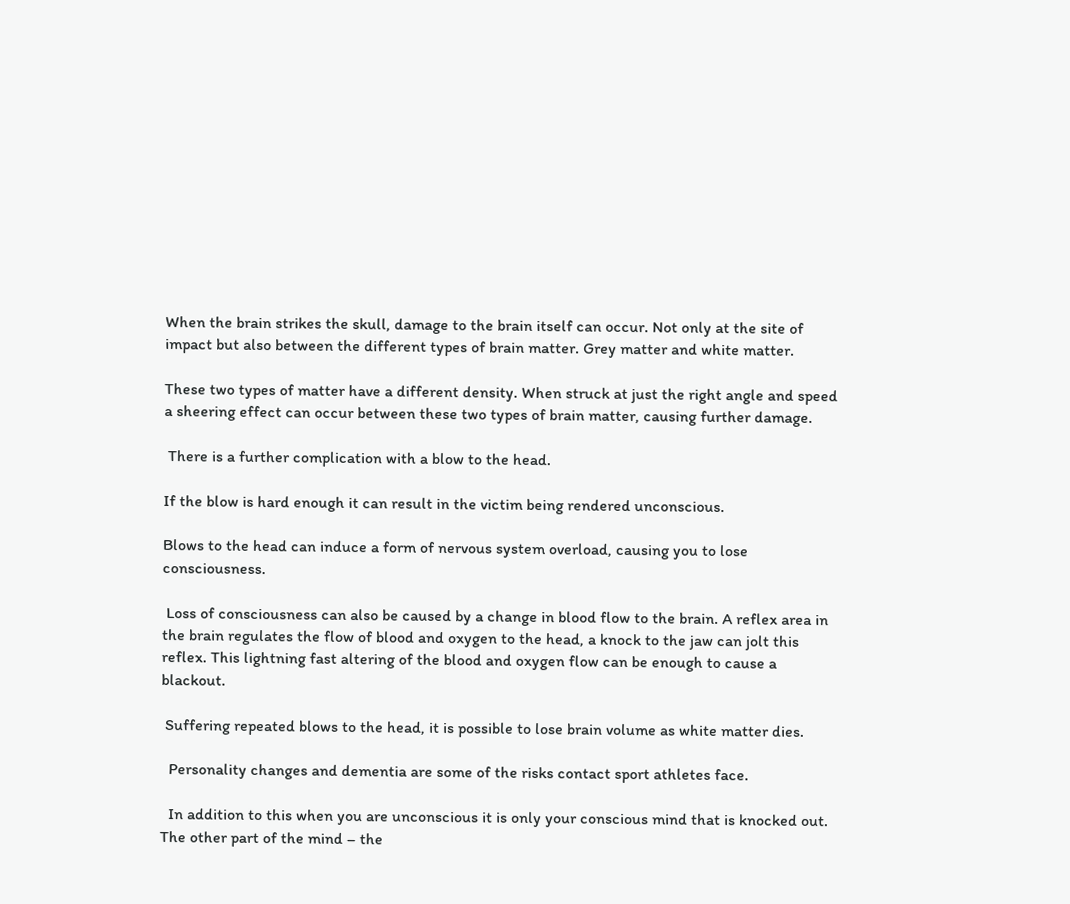When the brain strikes the skull, damage to the brain itself can occur. Not only at the site of impact but also between the different types of brain matter. Grey matter and white matter.

These two types of matter have a different density. When struck at just the right angle and speed a sheering effect can occur between these two types of brain matter, causing further damage.

 There is a further complication with a blow to the head.

If the blow is hard enough it can result in the victim being rendered unconscious.

Blows to the head can induce a form of nervous system overload, causing you to lose consciousness.

 Loss of consciousness can also be caused by a change in blood flow to the brain. A reflex area in the brain regulates the flow of blood and oxygen to the head, a knock to the jaw can jolt this reflex. This lightning fast altering of the blood and oxygen flow can be enough to cause a blackout.

 Suffering repeated blows to the head, it is possible to lose brain volume as white matter dies.

  Personality changes and dementia are some of the risks contact sport athletes face.

  In addition to this when you are unconscious it is only your conscious mind that is knocked out. The other part of the mind – the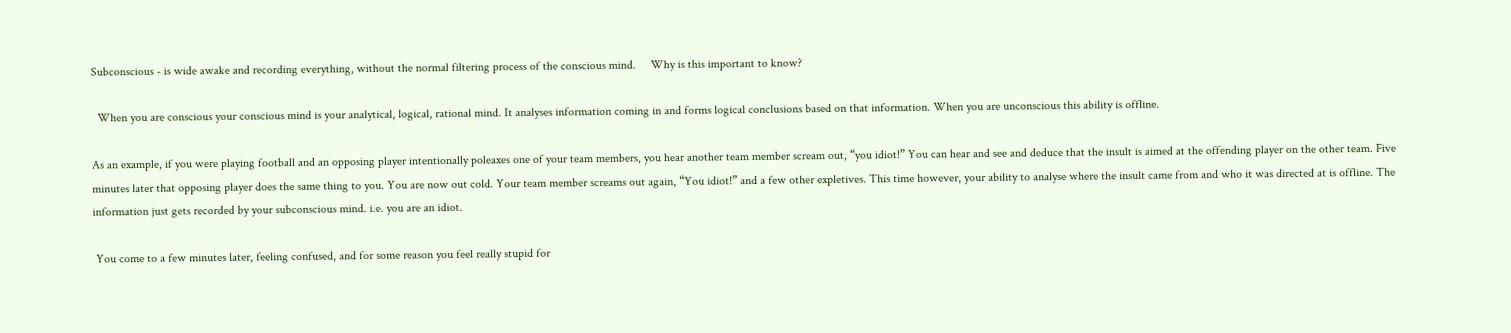Subconscious - is wide awake and recording everything, without the normal filtering process of the conscious mind.     Why is this important to know?

  When you are conscious your conscious mind is your analytical, logical, rational mind. It analyses information coming in and forms logical conclusions based on that information. When you are unconscious this ability is offline.

As an example, if you were playing football and an opposing player intentionally poleaxes one of your team members, you hear another team member scream out, “you idiot!” You can hear and see and deduce that the insult is aimed at the offending player on the other team. Five minutes later that opposing player does the same thing to you. You are now out cold. Your team member screams out again, “You idiot!” and a few other expletives. This time however, your ability to analyse where the insult came from and who it was directed at is offline. The information just gets recorded by your subconscious mind. i.e. you are an idiot.

 You come to a few minutes later, feeling confused, and for some reason you feel really stupid for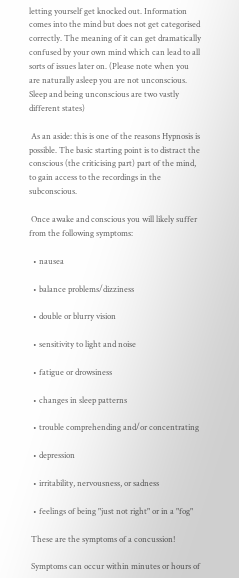letting yourself get knocked out. Information comes into the mind but does not get categorised correctly. The meaning of it can get dramatically confused by your own mind which can lead to all sorts of issues later on. (Please note when you are naturally asleep you are not unconscious. Sleep and being unconscious are two vastly different states)

 As an aside: this is one of the reasons Hypnosis is possible. The basic starting point is to distract the conscious (the criticising part) part of the mind, to gain access to the recordings in the subconscious.

 Once awake and conscious you will likely suffer from the following symptoms:

  • nausea

  • balance problems/dizziness

  • double or blurry vision

  • sensitivity to light and noise

  • fatigue or drowsiness

  • changes in sleep patterns

  • trouble comprehending and/or concentrating

  • depression

  • irritability, nervousness, or sadness

  • feelings of being "just not right" or in a "fog"

 These are the symptoms of a concussion!

 Symptoms can occur within minutes or hours of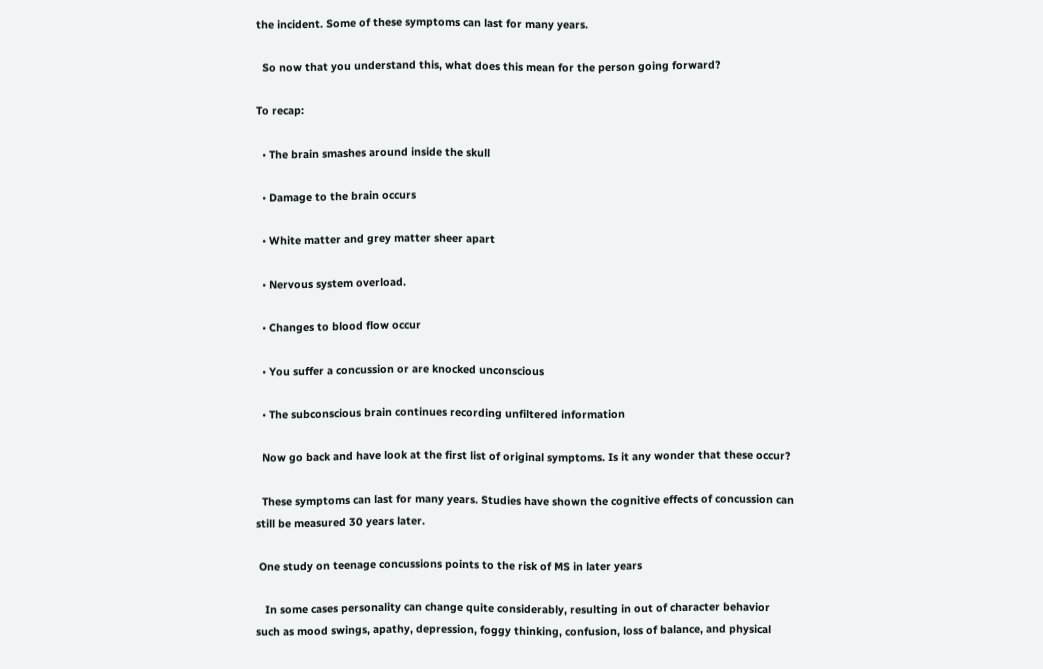the incident. Some of these symptoms can last for many years.

  So now that you understand this, what does this mean for the person going forward?

To recap:

  • The brain smashes around inside the skull

  • Damage to the brain occurs

  • White matter and grey matter sheer apart

  • Nervous system overload.

  • Changes to blood flow occur

  • You suffer a concussion or are knocked unconscious

  • The subconscious brain continues recording unfiltered information

  Now go back and have look at the first list of original symptoms. Is it any wonder that these occur?

  These symptoms can last for many years. Studies have shown the cognitive effects of concussion can still be measured 30 years later.

 One study on teenage concussions points to the risk of MS in later years

   In some cases personality can change quite considerably, resulting in out of character behavior such as mood swings, apathy, depression, foggy thinking, confusion, loss of balance, and physical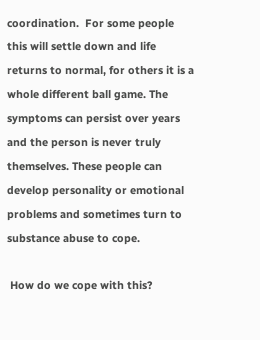coordination.  For some people this will settle down and life returns to normal, for others it is a whole different ball game. The symptoms can persist over years and the person is never truly themselves. These people can develop personality or emotional problems and sometimes turn to substance abuse to cope.

 How do we cope with this?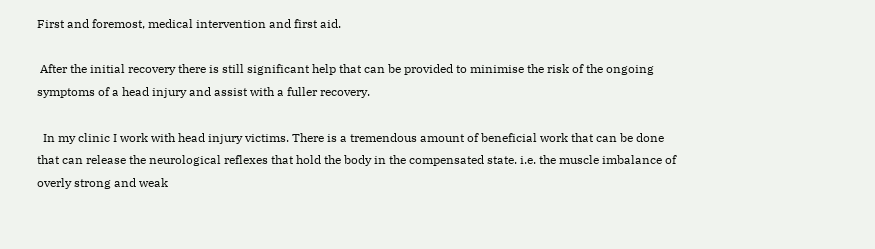First and foremost, medical intervention and first aid.

 After the initial recovery there is still significant help that can be provided to minimise the risk of the ongoing symptoms of a head injury and assist with a fuller recovery.

  In my clinic I work with head injury victims. There is a tremendous amount of beneficial work that can be done that can release the neurological reflexes that hold the body in the compensated state. i.e. the muscle imbalance of overly strong and weak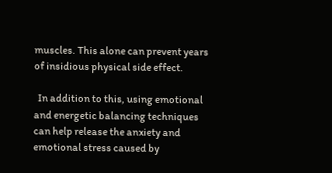muscles. This alone can prevent years of insidious physical side effect.

  In addition to this, using emotional and energetic balancing techniques can help release the anxiety and emotional stress caused by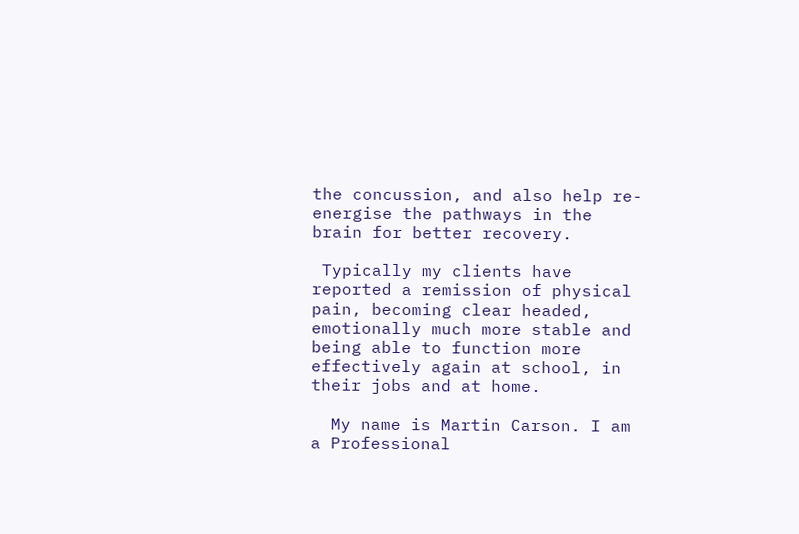the concussion, and also help re-energise the pathways in the brain for better recovery.

 Typically my clients have reported a remission of physical pain, becoming clear headed, emotionally much more stable and being able to function more effectively again at school, in their jobs and at home.

  My name is Martin Carson. I am a Professional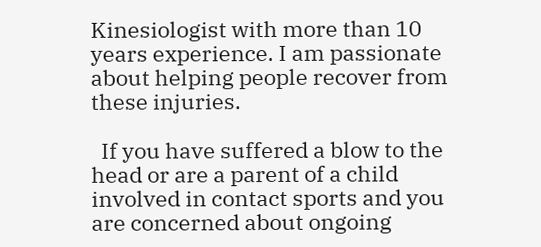Kinesiologist with more than 10 years experience. I am passionate about helping people recover from these injuries.

  If you have suffered a blow to the head or are a parent of a child involved in contact sports and you are concerned about ongoing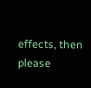effects, then please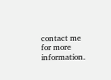contact me for more information.